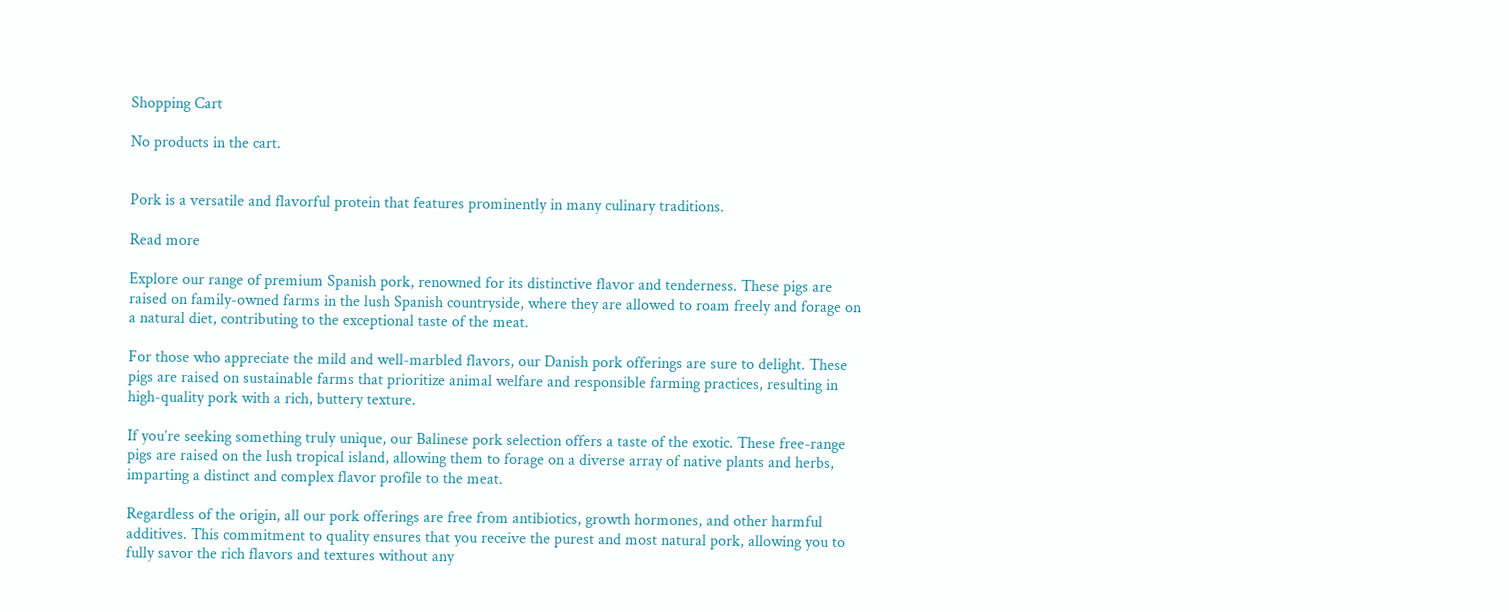Shopping Cart

No products in the cart.


Pork is a versatile and flavorful protein that features prominently in many culinary traditions.

Read more

Explore our range of premium Spanish pork, renowned for its distinctive flavor and tenderness. These pigs are raised on family-owned farms in the lush Spanish countryside, where they are allowed to roam freely and forage on a natural diet, contributing to the exceptional taste of the meat.

For those who appreciate the mild and well-marbled flavors, our Danish pork offerings are sure to delight. These pigs are raised on sustainable farms that prioritize animal welfare and responsible farming practices, resulting in high-quality pork with a rich, buttery texture.

If you’re seeking something truly unique, our Balinese pork selection offers a taste of the exotic. These free-range pigs are raised on the lush tropical island, allowing them to forage on a diverse array of native plants and herbs, imparting a distinct and complex flavor profile to the meat.

Regardless of the origin, all our pork offerings are free from antibiotics, growth hormones, and other harmful additives. This commitment to quality ensures that you receive the purest and most natural pork, allowing you to fully savor the rich flavors and textures without any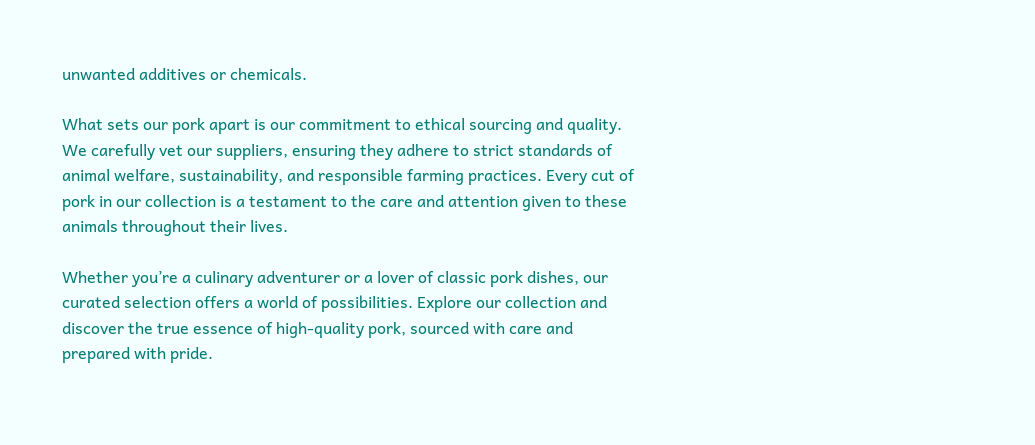unwanted additives or chemicals.

What sets our pork apart is our commitment to ethical sourcing and quality. We carefully vet our suppliers, ensuring they adhere to strict standards of animal welfare, sustainability, and responsible farming practices. Every cut of pork in our collection is a testament to the care and attention given to these animals throughout their lives.

Whether you’re a culinary adventurer or a lover of classic pork dishes, our curated selection offers a world of possibilities. Explore our collection and discover the true essence of high-quality pork, sourced with care and prepared with pride.